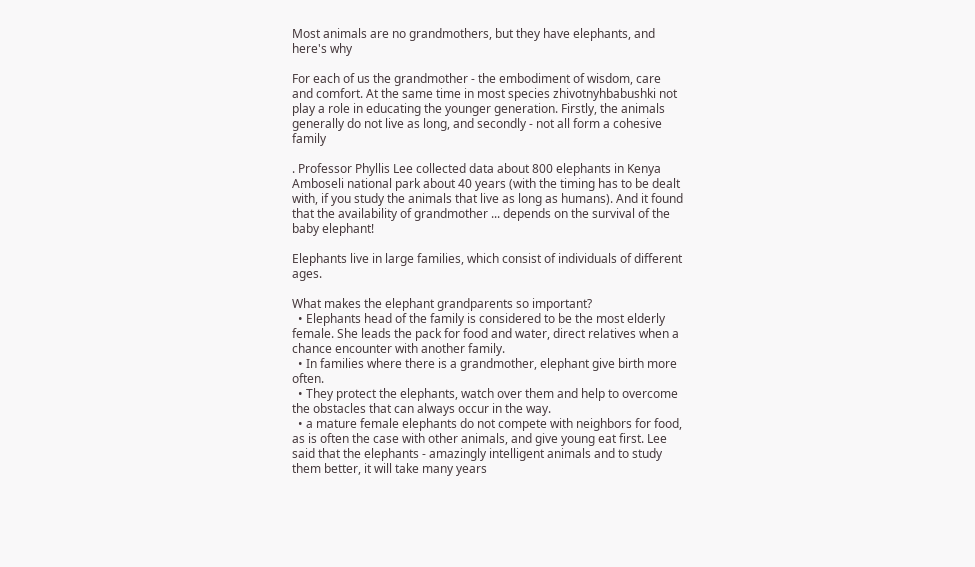Most animals are no grandmothers, but they have elephants, and here's why

For each of us the grandmother - the embodiment of wisdom, care and comfort. At the same time in most species zhivotnyhbabushki not play a role in educating the younger generation. Firstly, the animals generally do not live as long, and secondly - not all form a cohesive family

. Professor Phyllis Lee collected data about 800 elephants in Kenya Amboseli national park about 40 years (with the timing has to be dealt with, if you study the animals that live as long as humans). And it found that the availability of grandmother ... depends on the survival of the baby elephant!

Elephants live in large families, which consist of individuals of different ages.

What makes the elephant grandparents so important?
  • Elephants head of the family is considered to be the most elderly female. She leads the pack for food and water, direct relatives when a chance encounter with another family.
  • In families where there is a grandmother, elephant give birth more often.
  • They protect the elephants, watch over them and help to overcome the obstacles that can always occur in the way.
  • a mature female elephants do not compete with neighbors for food, as is often the case with other animals, and give young eat first. Lee said that the elephants - amazingly intelligent animals and to study them better, it will take many years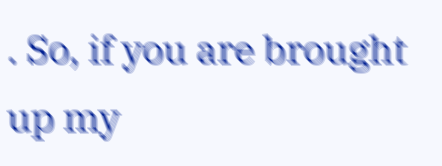. So, if you are brought up my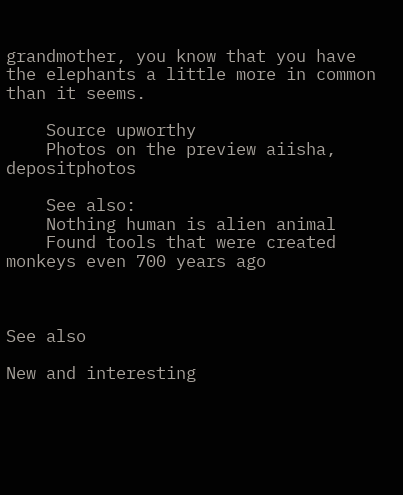grandmother, you know that you have the elephants a little more in common than it seems.

    Source upworthy
    Photos on the preview aiisha, depositphotos

    See also:
    Nothing human is alien animal
    Found tools that were created monkeys even 700 years ago



See also

New and interesting